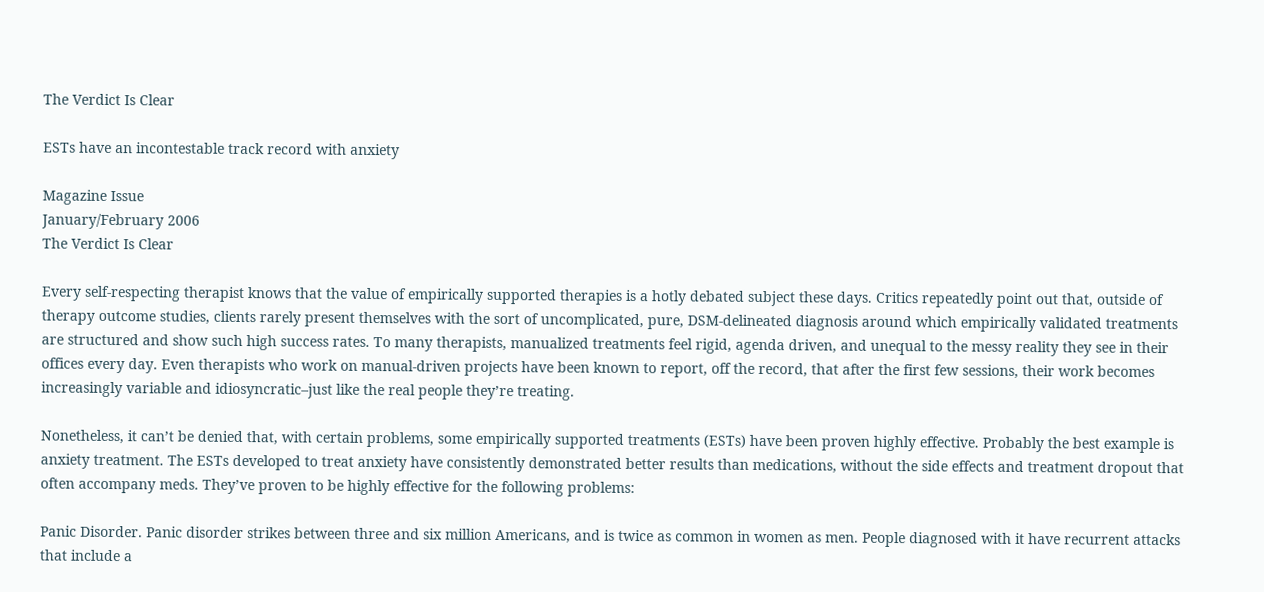The Verdict Is Clear

ESTs have an incontestable track record with anxiety

Magazine Issue
January/February 2006
The Verdict Is Clear

Every self-respecting therapist knows that the value of empirically supported therapies is a hotly debated subject these days. Critics repeatedly point out that, outside of therapy outcome studies, clients rarely present themselves with the sort of uncomplicated, pure, DSM-delineated diagnosis around which empirically validated treatments are structured and show such high success rates. To many therapists, manualized treatments feel rigid, agenda driven, and unequal to the messy reality they see in their offices every day. Even therapists who work on manual-driven projects have been known to report, off the record, that after the first few sessions, their work becomes increasingly variable and idiosyncratic–just like the real people they’re treating.

Nonetheless, it can’t be denied that, with certain problems, some empirically supported treatments (ESTs) have been proven highly effective. Probably the best example is anxiety treatment. The ESTs developed to treat anxiety have consistently demonstrated better results than medications, without the side effects and treatment dropout that often accompany meds. They’ve proven to be highly effective for the following problems:

Panic Disorder. Panic disorder strikes between three and six million Americans, and is twice as common in women as men. People diagnosed with it have recurrent attacks that include a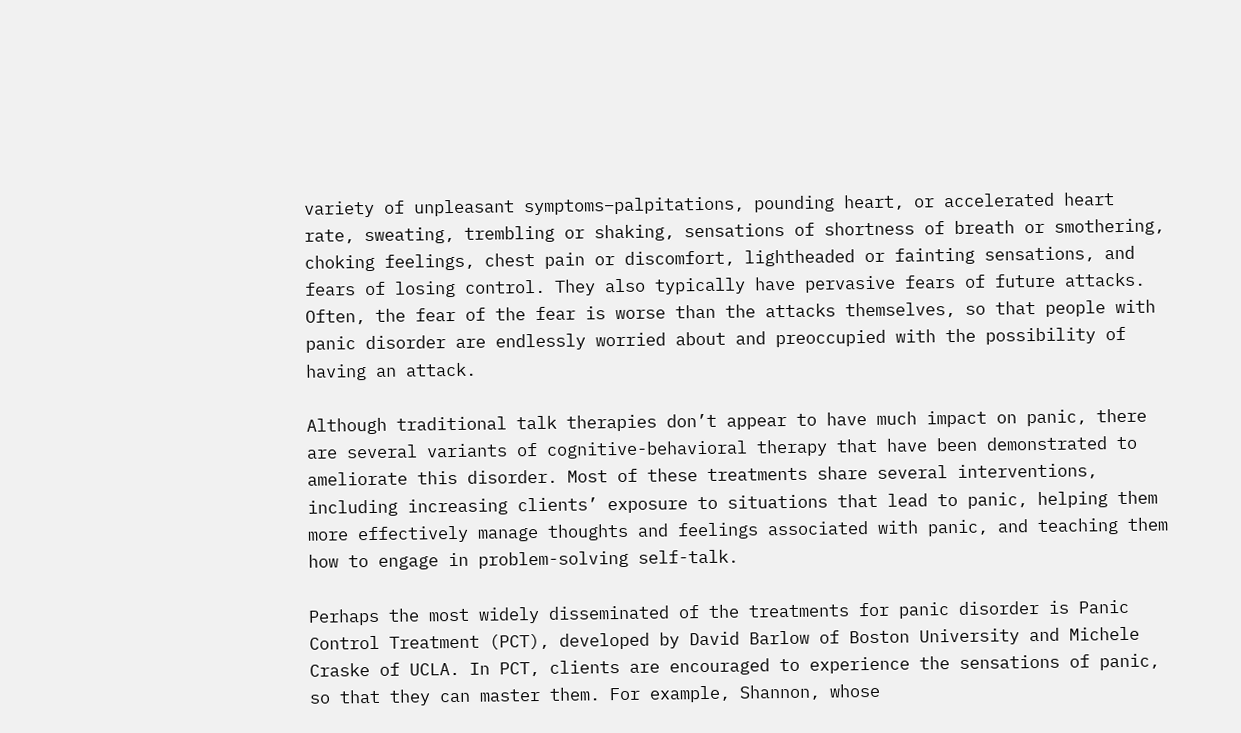variety of unpleasant symptoms–palpitations, pounding heart, or accelerated heart rate, sweating, trembling or shaking, sensations of shortness of breath or smothering, choking feelings, chest pain or discomfort, lightheaded or fainting sensations, and fears of losing control. They also typically have pervasive fears of future attacks. Often, the fear of the fear is worse than the attacks themselves, so that people with panic disorder are endlessly worried about and preoccupied with the possibility of having an attack.

Although traditional talk therapies don’t appear to have much impact on panic, there are several variants of cognitive-behavioral therapy that have been demonstrated to ameliorate this disorder. Most of these treatments share several interventions, including increasing clients’ exposure to situations that lead to panic, helping them more effectively manage thoughts and feelings associated with panic, and teaching them how to engage in problem-solving self-talk.

Perhaps the most widely disseminated of the treatments for panic disorder is Panic Control Treatment (PCT), developed by David Barlow of Boston University and Michele Craske of UCLA. In PCT, clients are encouraged to experience the sensations of panic, so that they can master them. For example, Shannon, whose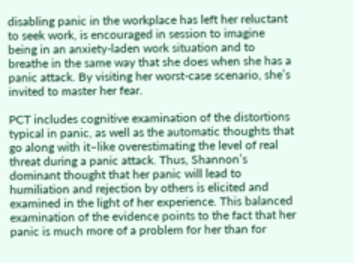disabling panic in the workplace has left her reluctant to seek work, is encouraged in session to imagine being in an anxiety-laden work situation and to breathe in the same way that she does when she has a panic attack. By visiting her worst-case scenario, she’s invited to master her fear.

PCT includes cognitive examination of the distortions typical in panic, as well as the automatic thoughts that go along with it–like overestimating the level of real threat during a panic attack. Thus, Shannon’s dominant thought that her panic will lead to humiliation and rejection by others is elicited and examined in the light of her experience. This balanced examination of the evidence points to the fact that her panic is much more of a problem for her than for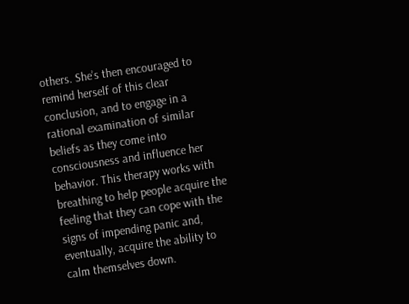others. She’s then encouraged to remind herself of this clear conclusion, and to engage in a rational examination of similar beliefs as they come into consciousness and influence her behavior. This therapy works with breathing to help people acquire the feeling that they can cope with the signs of impending panic and, eventually, acquire the ability to calm themselves down.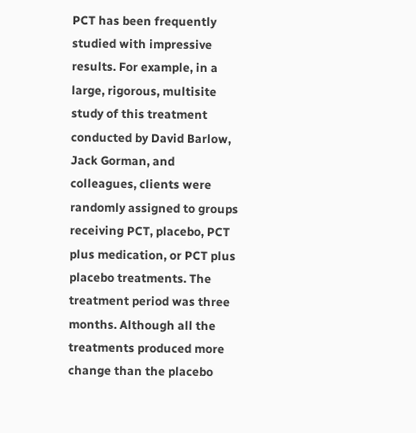PCT has been frequently studied with impressive results. For example, in a large, rigorous, multisite study of this treatment conducted by David Barlow, Jack Gorman, and colleagues, clients were randomly assigned to groups receiving PCT, placebo, PCT plus medication, or PCT plus placebo treatments. The treatment period was three months. Although all the treatments produced more change than the placebo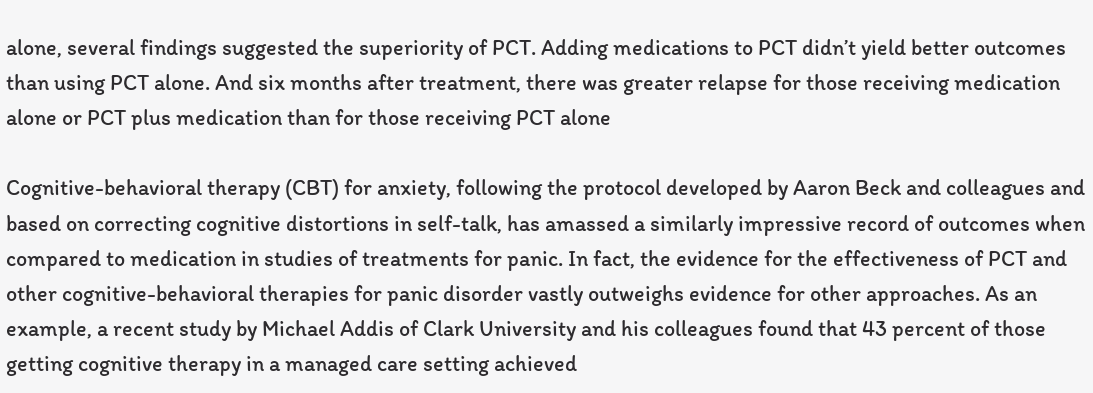alone, several findings suggested the superiority of PCT. Adding medications to PCT didn’t yield better outcomes than using PCT alone. And six months after treatment, there was greater relapse for those receiving medication alone or PCT plus medication than for those receiving PCT alone

Cognitive-behavioral therapy (CBT) for anxiety, following the protocol developed by Aaron Beck and colleagues and based on correcting cognitive distortions in self-talk, has amassed a similarly impressive record of outcomes when compared to medication in studies of treatments for panic. In fact, the evidence for the effectiveness of PCT and other cognitive-behavioral therapies for panic disorder vastly outweighs evidence for other approaches. As an example, a recent study by Michael Addis of Clark University and his colleagues found that 43 percent of those getting cognitive therapy in a managed care setting achieved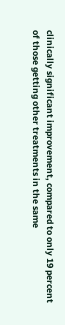clinically significant improvement, compared to only 19 percent of those getting other treatments in the same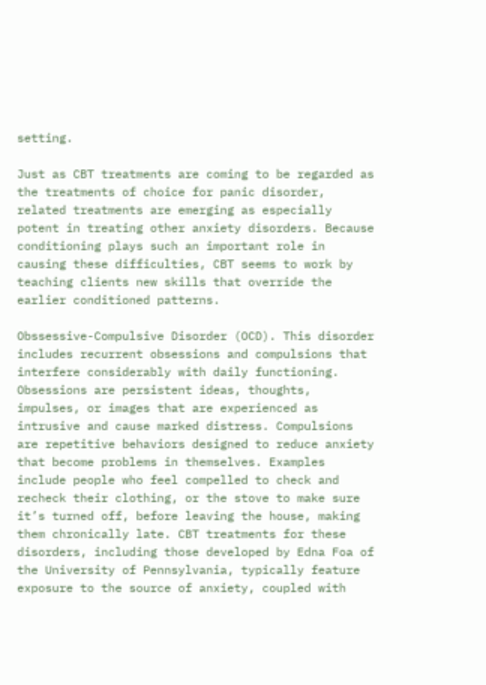setting.

Just as CBT treatments are coming to be regarded as the treatments of choice for panic disorder, related treatments are emerging as especially potent in treating other anxiety disorders. Because conditioning plays such an important role in causing these difficulties, CBT seems to work by teaching clients new skills that override the earlier conditioned patterns.

Obssessive-Compulsive Disorder (OCD). This disorder includes recurrent obsessions and compulsions that interfere considerably with daily functioning. Obsessions are persistent ideas, thoughts, impulses, or images that are experienced as intrusive and cause marked distress. Compulsions are repetitive behaviors designed to reduce anxiety that become problems in themselves. Examples include people who feel compelled to check and recheck their clothing, or the stove to make sure it’s turned off, before leaving the house, making them chronically late. CBT treatments for these disorders, including those developed by Edna Foa of the University of Pennsylvania, typically feature exposure to the source of anxiety, coupled with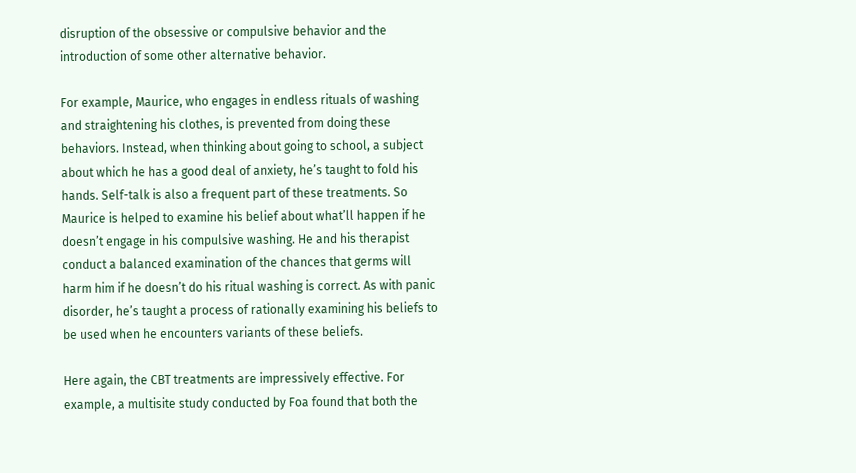disruption of the obsessive or compulsive behavior and the introduction of some other alternative behavior.

For example, Maurice, who engages in endless rituals of washing and straightening his clothes, is prevented from doing these behaviors. Instead, when thinking about going to school, a subject about which he has a good deal of anxiety, he’s taught to fold his hands. Self-talk is also a frequent part of these treatments. So Maurice is helped to examine his belief about what’ll happen if he doesn’t engage in his compulsive washing. He and his therapist conduct a balanced examination of the chances that germs will harm him if he doesn’t do his ritual washing is correct. As with panic disorder, he’s taught a process of rationally examining his beliefs to be used when he encounters variants of these beliefs.

Here again, the CBT treatments are impressively effective. For example, a multisite study conducted by Foa found that both the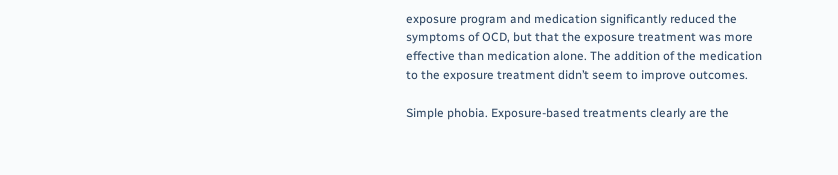exposure program and medication significantly reduced the symptoms of OCD, but that the exposure treatment was more effective than medication alone. The addition of the medication to the exposure treatment didn’t seem to improve outcomes.

Simple phobia. Exposure-based treatments clearly are the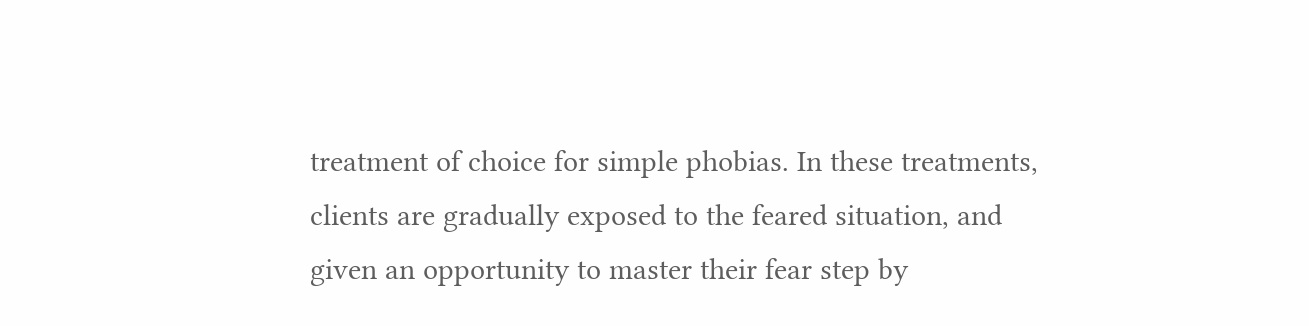treatment of choice for simple phobias. In these treatments, clients are gradually exposed to the feared situation, and given an opportunity to master their fear step by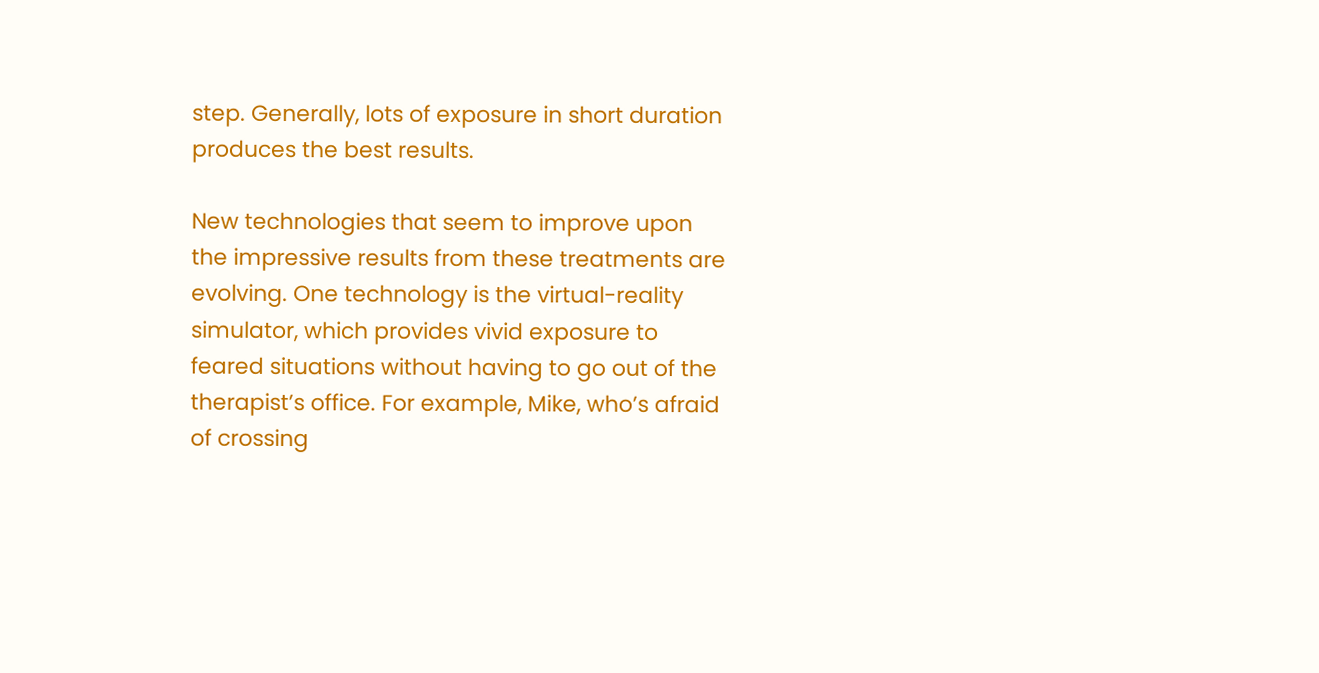step. Generally, lots of exposure in short duration produces the best results.

New technologies that seem to improve upon the impressive results from these treatments are evolving. One technology is the virtual-reality simulator, which provides vivid exposure to feared situations without having to go out of the therapist’s office. For example, Mike, who’s afraid of crossing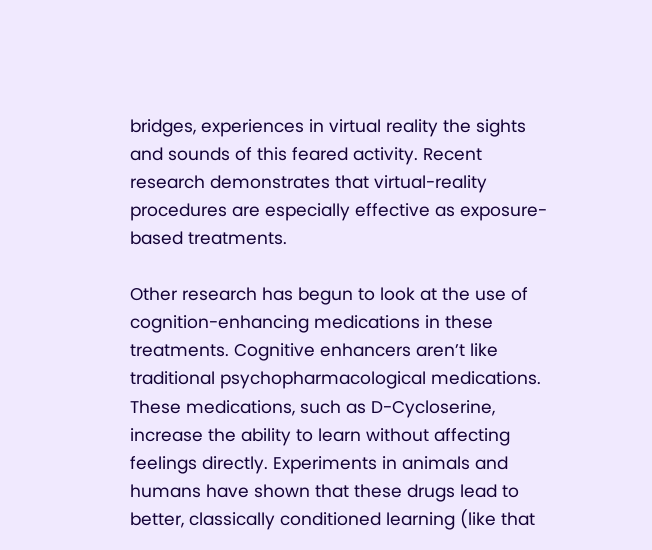bridges, experiences in virtual reality the sights and sounds of this feared activity. Recent research demonstrates that virtual-reality procedures are especially effective as exposure-based treatments.

Other research has begun to look at the use of cognition-enhancing medications in these treatments. Cognitive enhancers aren’t like traditional psychopharmacological medications. These medications, such as D-Cycloserine, increase the ability to learn without affecting feelings directly. Experiments in animals and humans have shown that these drugs lead to better, classically conditioned learning (like that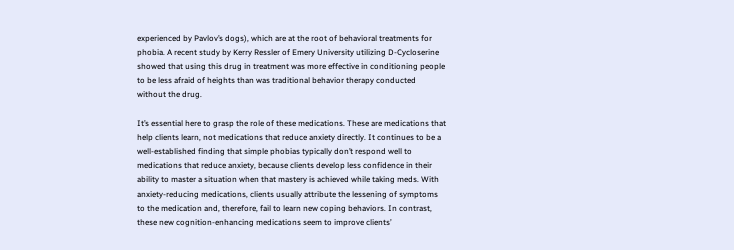experienced by Pavlov’s dogs), which are at the root of behavioral treatments for phobia. A recent study by Kerry Ressler of Emery University utilizing D-Cycloserine showed that using this drug in treatment was more effective in conditioning people to be less afraid of heights than was traditional behavior therapy conducted without the drug.

It’s essential here to grasp the role of these medications. These are medications that help clients learn, not medications that reduce anxiety directly. It continues to be a well-established finding that simple phobias typically don’t respond well to medications that reduce anxiety, because clients develop less confidence in their ability to master a situation when that mastery is achieved while taking meds. With anxiety-reducing medications, clients usually attribute the lessening of symptoms to the medication and, therefore, fail to learn new coping behaviors. In contrast, these new cognition-enhancing medications seem to improve clients’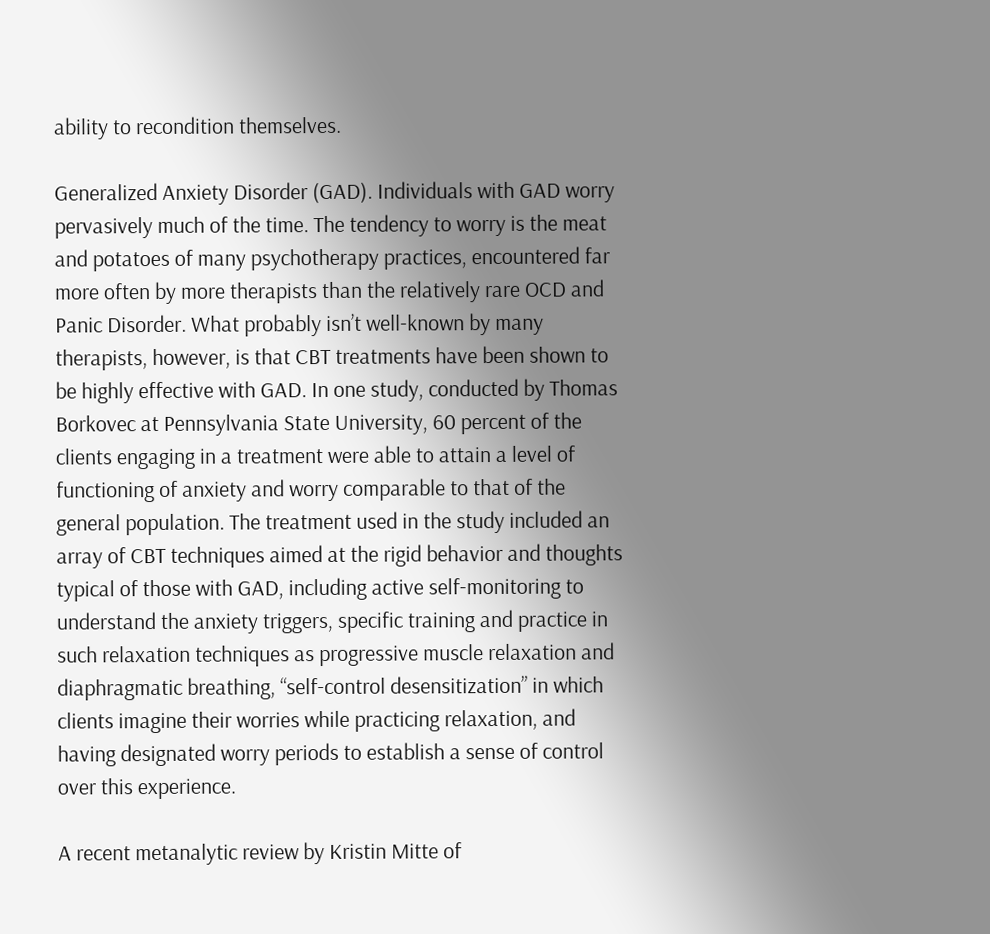ability to recondition themselves.

Generalized Anxiety Disorder (GAD). Individuals with GAD worry pervasively much of the time. The tendency to worry is the meat and potatoes of many psychotherapy practices, encountered far more often by more therapists than the relatively rare OCD and Panic Disorder. What probably isn’t well-known by many therapists, however, is that CBT treatments have been shown to be highly effective with GAD. In one study, conducted by Thomas Borkovec at Pennsylvania State University, 60 percent of the clients engaging in a treatment were able to attain a level of functioning of anxiety and worry comparable to that of the general population. The treatment used in the study included an array of CBT techniques aimed at the rigid behavior and thoughts typical of those with GAD, including active self-monitoring to understand the anxiety triggers, specific training and practice in such relaxation techniques as progressive muscle relaxation and diaphragmatic breathing, “self-control desensitization” in which clients imagine their worries while practicing relaxation, and having designated worry periods to establish a sense of control over this experience.

A recent metanalytic review by Kristin Mitte of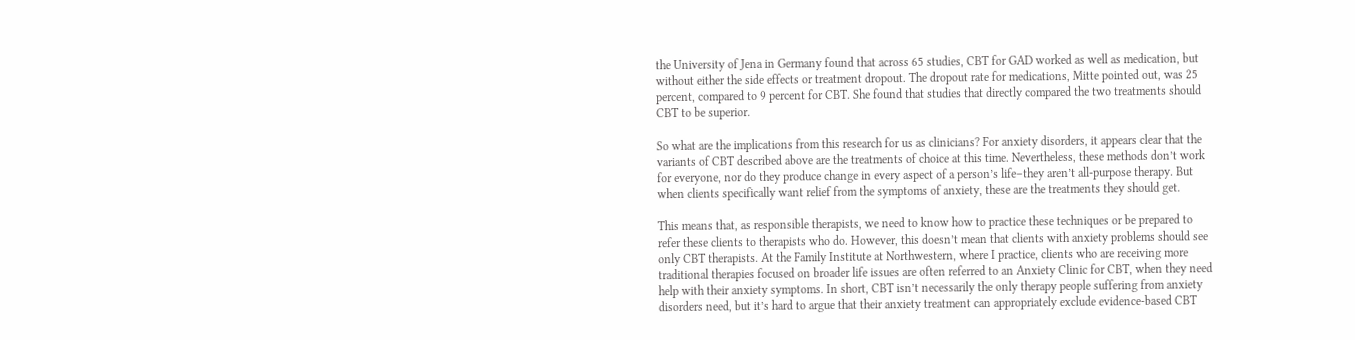the University of Jena in Germany found that across 65 studies, CBT for GAD worked as well as medication, but without either the side effects or treatment dropout. The dropout rate for medications, Mitte pointed out, was 25 percent, compared to 9 percent for CBT. She found that studies that directly compared the two treatments should CBT to be superior.

So what are the implications from this research for us as clinicians? For anxiety disorders, it appears clear that the variants of CBT described above are the treatments of choice at this time. Nevertheless, these methods don’t work for everyone, nor do they produce change in every aspect of a person’s life–they aren’t all-purpose therapy. But when clients specifically want relief from the symptoms of anxiety, these are the treatments they should get.

This means that, as responsible therapists, we need to know how to practice these techniques or be prepared to refer these clients to therapists who do. However, this doesn’t mean that clients with anxiety problems should see only CBT therapists. At the Family Institute at Northwestern, where I practice, clients who are receiving more traditional therapies focused on broader life issues are often referred to an Anxiety Clinic for CBT, when they need help with their anxiety symptoms. In short, CBT isn’t necessarily the only therapy people suffering from anxiety disorders need, but it’s hard to argue that their anxiety treatment can appropriately exclude evidence-based CBT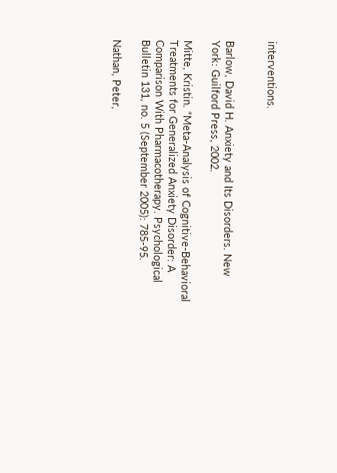interventions.


Barlow, David H. Anxiety and Its Disorders. New York: Guilford Press, 2002.

Mitte, Kristin. “Meta-Analysis of Cognitive-Behavioral Treatments for Generalized Anxiety Disorder: A Comparison With Pharmacotherapy. Psychological Bulletin 131, no. 5 (September 2005): 785-95.

Nathan, Peter,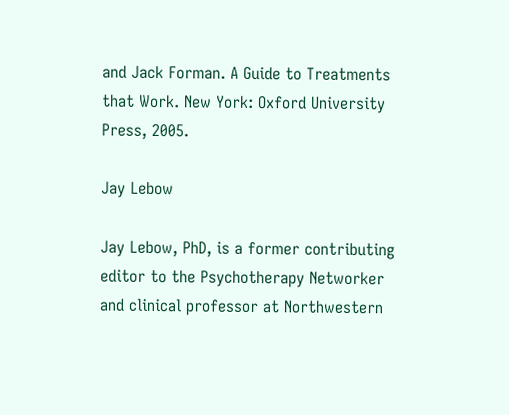and Jack Forman. A Guide to Treatments that Work. New York: Oxford University Press, 2005.

Jay Lebow

Jay Lebow, PhD, is a former contributing editor to the Psychotherapy Networker and clinical professor at Northwestern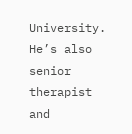University. He’s also senior therapist and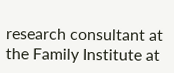research consultant at the Family Institute at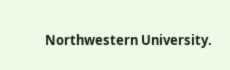Northwestern University.